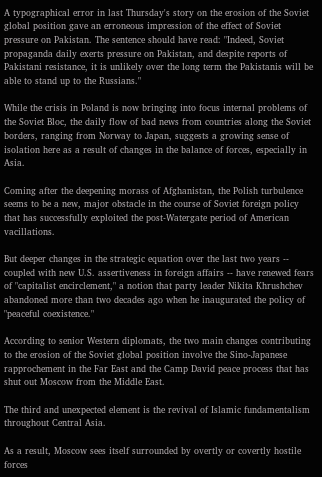A typographical error in last Thursday's story on the erosion of the Soviet global position gave an erroneous impression of the effect of Soviet pressure on Pakistan. The sentence should have read: "Indeed, Soviet propaganda daily exerts pressure on Pakistan, and despite reports of Pakistani resistance, it is unlikely over the long term the Pakistanis will be able to stand up to the Russians."

While the crisis in Poland is now bringing into focus internal problems of the Soviet Bloc, the daily flow of bad news from countries along the Soviet borders, ranging from Norway to Japan, suggests a growing sense of isolation here as a result of changes in the balance of forces, especially in Asia.

Coming after the deepening morass of Afghanistan, the Polish turbulence seems to be a new, major obstacle in the course of Soviet foreign policy that has successfully exploited the post-Watergate period of American vacillations.

But deeper changes in the strategic equation over the last two years -- coupled with new U.S. assertiveness in foreign affairs -- have renewed fears of "capitalist encirclement," a notion that party leader Nikita Khrushchev abandoned more than two decades ago when he inaugurated the policy of "peaceful coexistence."

According to senior Western diplomats, the two main changes contributing to the erosion of the Soviet global position involve the Sino-Japanese rapprochement in the Far East and the Camp David peace process that has shut out Moscow from the Middle East.

The third and unexpected element is the revival of Islamic fundamentalism throughout Central Asia.

As a result, Moscow sees itself surrounded by overtly or covertly hostile forces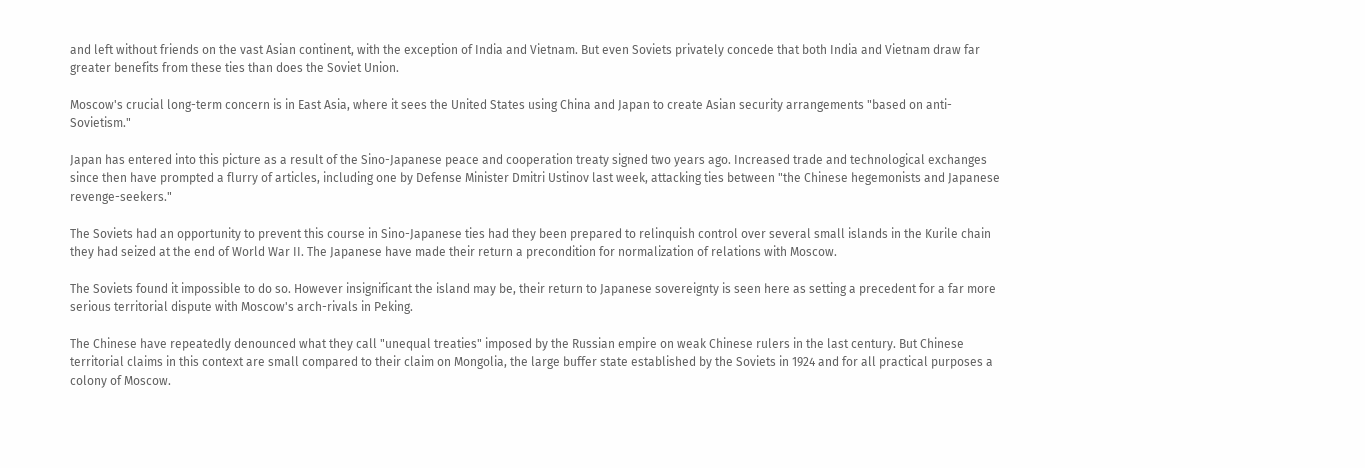and left without friends on the vast Asian continent, with the exception of India and Vietnam. But even Soviets privately concede that both India and Vietnam draw far greater benefits from these ties than does the Soviet Union.

Moscow's crucial long-term concern is in East Asia, where it sees the United States using China and Japan to create Asian security arrangements "based on anti-Sovietism."

Japan has entered into this picture as a result of the Sino-Japanese peace and cooperation treaty signed two years ago. Increased trade and technological exchanges since then have prompted a flurry of articles, including one by Defense Minister Dmitri Ustinov last week, attacking ties between "the Chinese hegemonists and Japanese revenge-seekers."

The Soviets had an opportunity to prevent this course in Sino-Japanese ties had they been prepared to relinquish control over several small islands in the Kurile chain they had seized at the end of World War II. The Japanese have made their return a precondition for normalization of relations with Moscow.

The Soviets found it impossible to do so. However insignificant the island may be, their return to Japanese sovereignty is seen here as setting a precedent for a far more serious territorial dispute with Moscow's arch-rivals in Peking.

The Chinese have repeatedly denounced what they call "unequal treaties" imposed by the Russian empire on weak Chinese rulers in the last century. But Chinese territorial claims in this context are small compared to their claim on Mongolia, the large buffer state established by the Soviets in 1924 and for all practical purposes a colony of Moscow.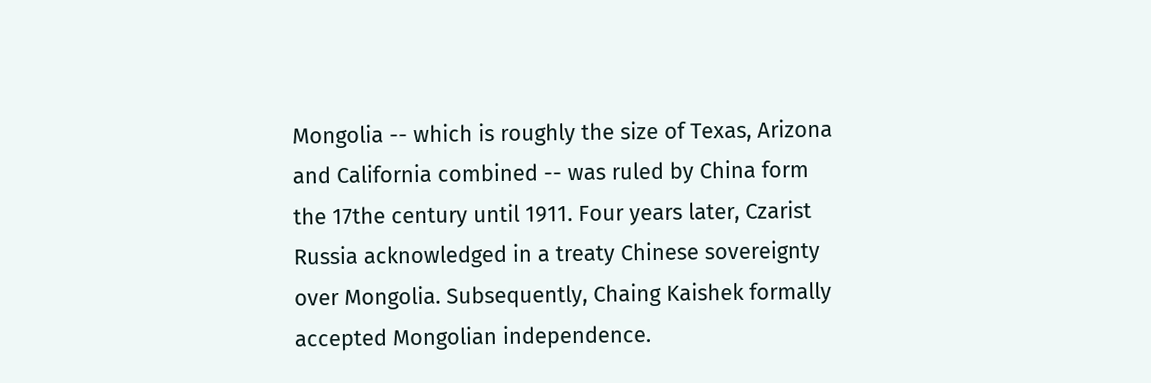Mongolia -- which is roughly the size of Texas, Arizona and California combined -- was ruled by China form the 17the century until 1911. Four years later, Czarist Russia acknowledged in a treaty Chinese sovereignty over Mongolia. Subsequently, Chaing Kaishek formally accepted Mongolian independence.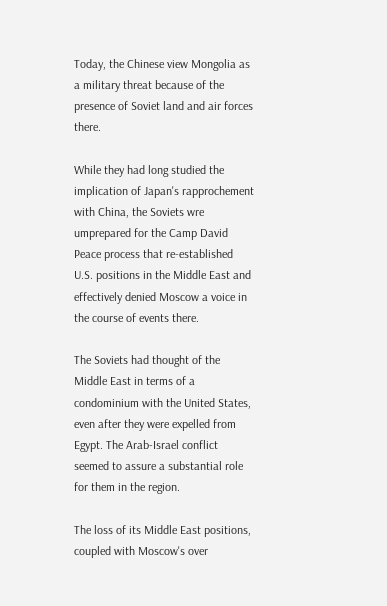Today, the Chinese view Mongolia as a military threat because of the presence of Soviet land and air forces there.

While they had long studied the implication of Japan's rapprochement with China, the Soviets wre umprepared for the Camp David Peace process that re-established U.S. positions in the Middle East and effectively denied Moscow a voice in the course of events there.

The Soviets had thought of the Middle East in terms of a condominium with the United States, even after they were expelled from Egypt. The Arab-Israel conflict seemed to assure a substantial role for them in the region.

The loss of its Middle East positions, coupled with Moscow's over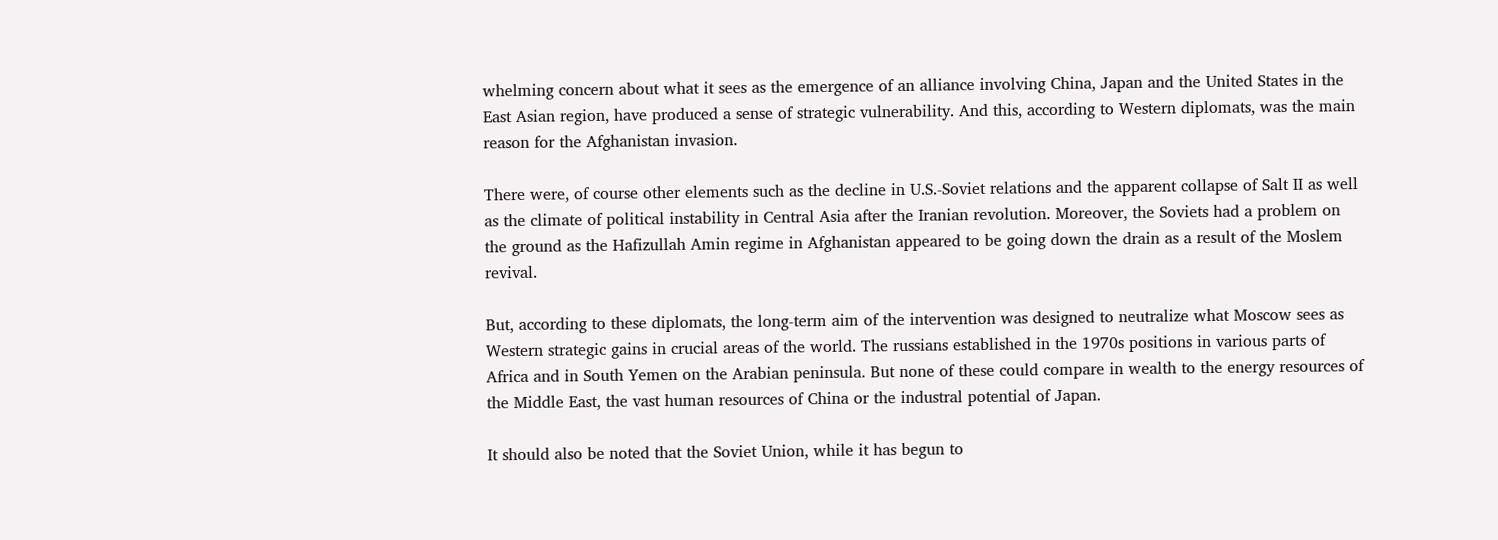whelming concern about what it sees as the emergence of an alliance involving China, Japan and the United States in the East Asian region, have produced a sense of strategic vulnerability. And this, according to Western diplomats, was the main reason for the Afghanistan invasion.

There were, of course other elements such as the decline in U.S.-Soviet relations and the apparent collapse of Salt II as well as the climate of political instability in Central Asia after the Iranian revolution. Moreover, the Soviets had a problem on the ground as the Hafizullah Amin regime in Afghanistan appeared to be going down the drain as a result of the Moslem revival.

But, according to these diplomats, the long-term aim of the intervention was designed to neutralize what Moscow sees as Western strategic gains in crucial areas of the world. The russians established in the 1970s positions in various parts of Africa and in South Yemen on the Arabian peninsula. But none of these could compare in wealth to the energy resources of the Middle East, the vast human resources of China or the industral potential of Japan.

It should also be noted that the Soviet Union, while it has begun to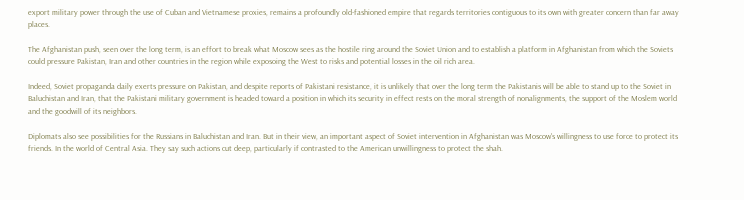export military power through the use of Cuban and Vietnamese proxies, remains a profoundly old-fashioned empire that regards territories contiguous to its own with greater concern than far away places.

The Afghanistan push, seen over the long term, is an effort to break what Moscow sees as the hostile ring around the Soviet Union and to establish a platform in Afghanistan from which the Soviets could pressure Pakistan, Iran and other countries in the region while exposoing the West to risks and potential losses in the oil rich area.

Indeed, Soviet propaganda daily exerts pressure on Pakistan, and despite reports of Pakistani resistance, it is unlikely that over the long term the Pakistanis will be able to stand up to the Soviet in Baluchistan and Iran, that the Pakistani military government is headed toward a position in which its security in effect rests on the moral strength of nonalignments, the support of the Moslem world and the goodwill of its neighbors.

Diplomats also see possibilities for the Russians in Baluchistan and Iran. But in their view, an important aspect of Soviet intervention in Afghanistan was Moscow's willingness to use force to protect its friends. In the world of Central Asia. They say such actions cut deep, particularly if contrasted to the American unwillingness to protect the shah.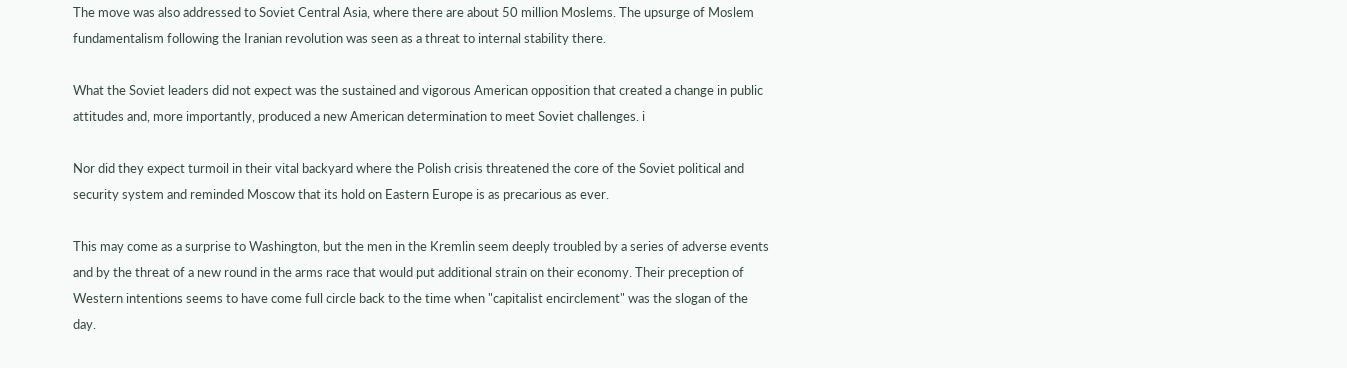The move was also addressed to Soviet Central Asia, where there are about 50 million Moslems. The upsurge of Moslem fundamentalism following the Iranian revolution was seen as a threat to internal stability there.

What the Soviet leaders did not expect was the sustained and vigorous American opposition that created a change in public attitudes and, more importantly, produced a new American determination to meet Soviet challenges. i

Nor did they expect turmoil in their vital backyard where the Polish crisis threatened the core of the Soviet political and security system and reminded Moscow that its hold on Eastern Europe is as precarious as ever.

This may come as a surprise to Washington, but the men in the Kremlin seem deeply troubled by a series of adverse events and by the threat of a new round in the arms race that would put additional strain on their economy. Their preception of Western intentions seems to have come full circle back to the time when "capitalist encirclement" was the slogan of the day.